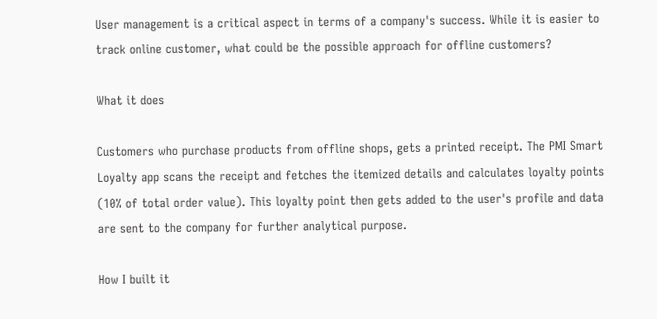User management is a critical aspect in terms of a company's success. While it is easier to track online customer, what could be the possible approach for offline customers?

What it does

Customers who purchase products from offline shops, gets a printed receipt. The PMI Smart Loyalty app scans the receipt and fetches the itemized details and calculates loyalty points (10% of total order value). This loyalty point then gets added to the user's profile and data are sent to the company for further analytical purpose.

How I built it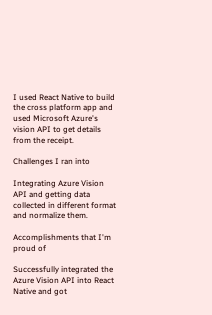I used React Native to build the cross platform app and used Microsoft Azure's vision API to get details from the receipt.

Challenges I ran into

Integrating Azure Vision API and getting data collected in different format and normalize them.

Accomplishments that I'm proud of

Successfully integrated the Azure Vision API into React Native and got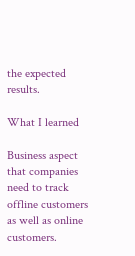the expected results.

What I learned

Business aspect that companies need to track offline customers as well as online customers.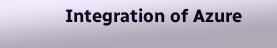Integration of Azure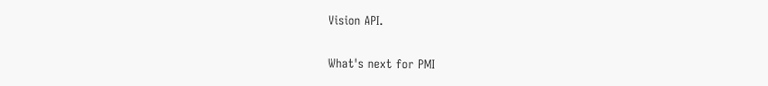Vision API.

What's next for PMI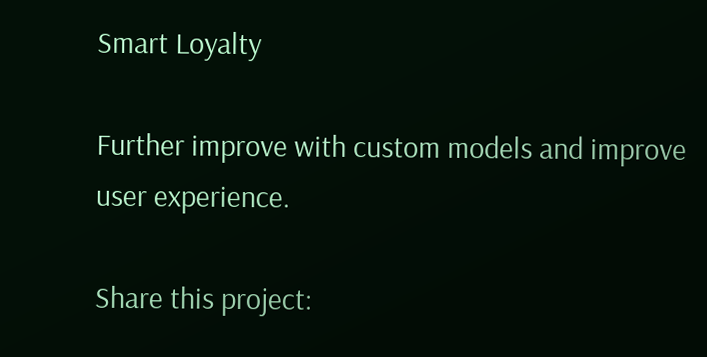Smart Loyalty

Further improve with custom models and improve user experience.

Share this project: